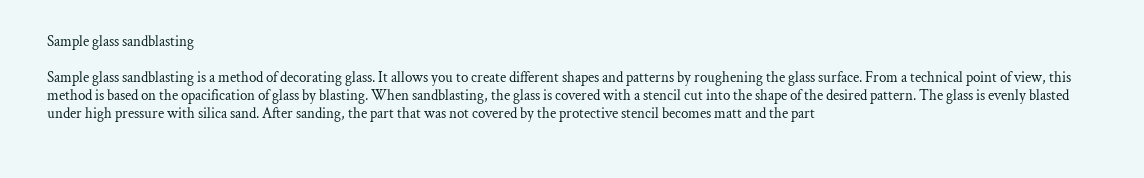Sample glass sandblasting

Sample glass sandblasting is a method of decorating glass. It allows you to create different shapes and patterns by roughening the glass surface. From a technical point of view, this method is based on the opacification of glass by blasting. When sandblasting, the glass is covered with a stencil cut into the shape of the desired pattern. The glass is evenly blasted under high pressure with silica sand. After sanding, the part that was not covered by the protective stencil becomes matt and the part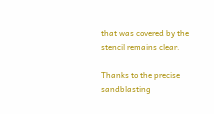that was covered by the stencil remains clear.

Thanks to the precise sandblasting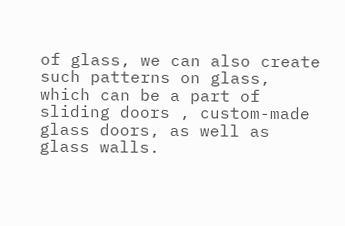of glass, we can also create such patterns on glass, which can be a part of sliding doors , custom-made glass doors, as well as glass walls.